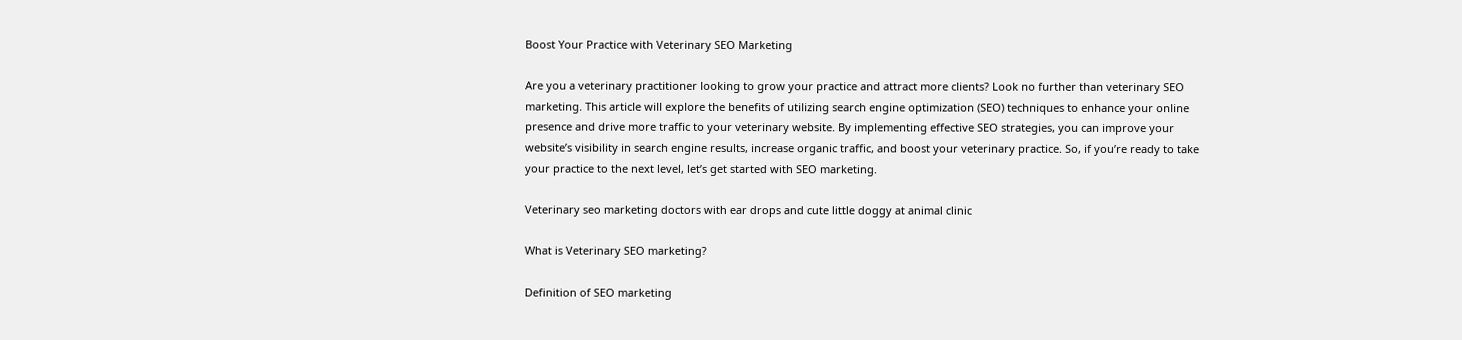Boost Your Practice with Veterinary SEO Marketing

Are you a veterinary practitioner looking to grow your practice and attract more clients? Look no further than veterinary SEO marketing. This article will explore the benefits of utilizing search engine optimization (SEO) techniques to enhance your online presence and drive more traffic to your veterinary website. By implementing effective SEO strategies, you can improve your website’s visibility in search engine results, increase organic traffic, and boost your veterinary practice. So, if you’re ready to take your practice to the next level, let’s get started with SEO marketing.

Veterinary seo marketing doctors with ear drops and cute little doggy at animal clinic

What is Veterinary SEO marketing?

Definition of SEO marketing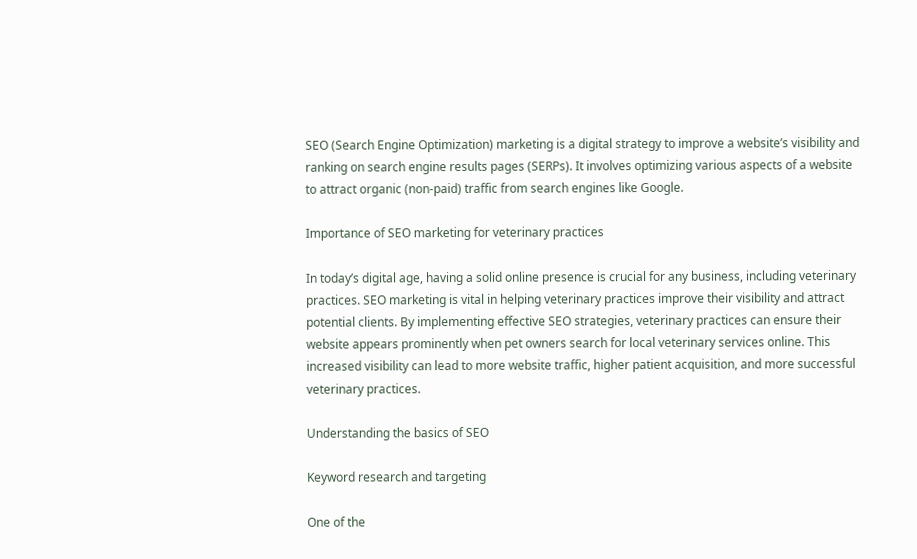SEO (Search Engine Optimization) marketing is a digital strategy to improve a website’s visibility and ranking on search engine results pages (SERPs). It involves optimizing various aspects of a website to attract organic (non-paid) traffic from search engines like Google.

Importance of SEO marketing for veterinary practices

In today’s digital age, having a solid online presence is crucial for any business, including veterinary practices. SEO marketing is vital in helping veterinary practices improve their visibility and attract potential clients. By implementing effective SEO strategies, veterinary practices can ensure their website appears prominently when pet owners search for local veterinary services online. This increased visibility can lead to more website traffic, higher patient acquisition, and more successful veterinary practices.

Understanding the basics of SEO

Keyword research and targeting

One of the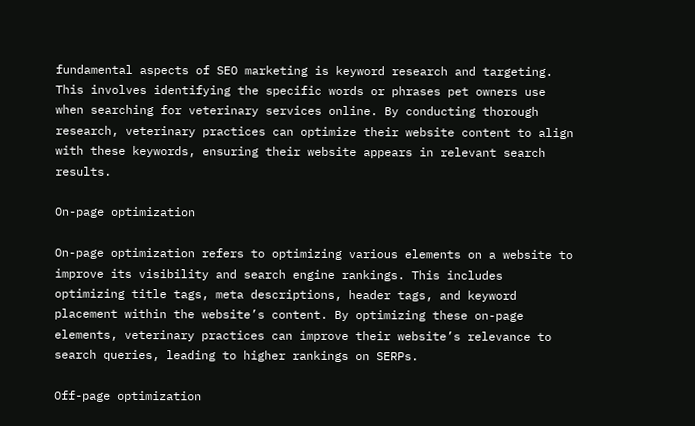fundamental aspects of SEO marketing is keyword research and targeting. This involves identifying the specific words or phrases pet owners use when searching for veterinary services online. By conducting thorough research, veterinary practices can optimize their website content to align with these keywords, ensuring their website appears in relevant search results.

On-page optimization

On-page optimization refers to optimizing various elements on a website to improve its visibility and search engine rankings. This includes optimizing title tags, meta descriptions, header tags, and keyword placement within the website’s content. By optimizing these on-page elements, veterinary practices can improve their website’s relevance to search queries, leading to higher rankings on SERPs.

Off-page optimization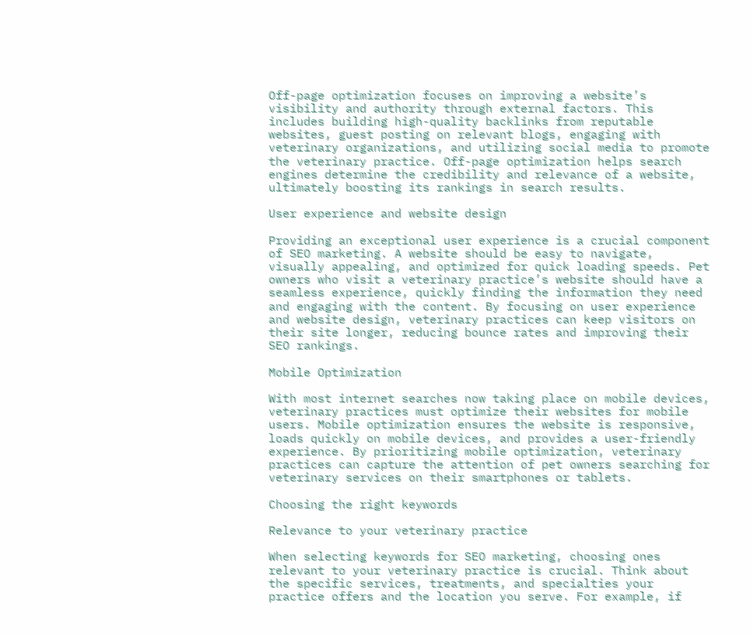Off-page optimization focuses on improving a website’s visibility and authority through external factors. This includes building high-quality backlinks from reputable websites, guest posting on relevant blogs, engaging with veterinary organizations, and utilizing social media to promote the veterinary practice. Off-page optimization helps search engines determine the credibility and relevance of a website, ultimately boosting its rankings in search results.

User experience and website design

Providing an exceptional user experience is a crucial component of SEO marketing. A website should be easy to navigate, visually appealing, and optimized for quick loading speeds. Pet owners who visit a veterinary practice’s website should have a seamless experience, quickly finding the information they need and engaging with the content. By focusing on user experience and website design, veterinary practices can keep visitors on their site longer, reducing bounce rates and improving their SEO rankings.

Mobile Optimization

With most internet searches now taking place on mobile devices, veterinary practices must optimize their websites for mobile users. Mobile optimization ensures the website is responsive, loads quickly on mobile devices, and provides a user-friendly experience. By prioritizing mobile optimization, veterinary practices can capture the attention of pet owners searching for veterinary services on their smartphones or tablets.

Choosing the right keywords

Relevance to your veterinary practice

When selecting keywords for SEO marketing, choosing ones relevant to your veterinary practice is crucial. Think about the specific services, treatments, and specialties your practice offers and the location you serve. For example, if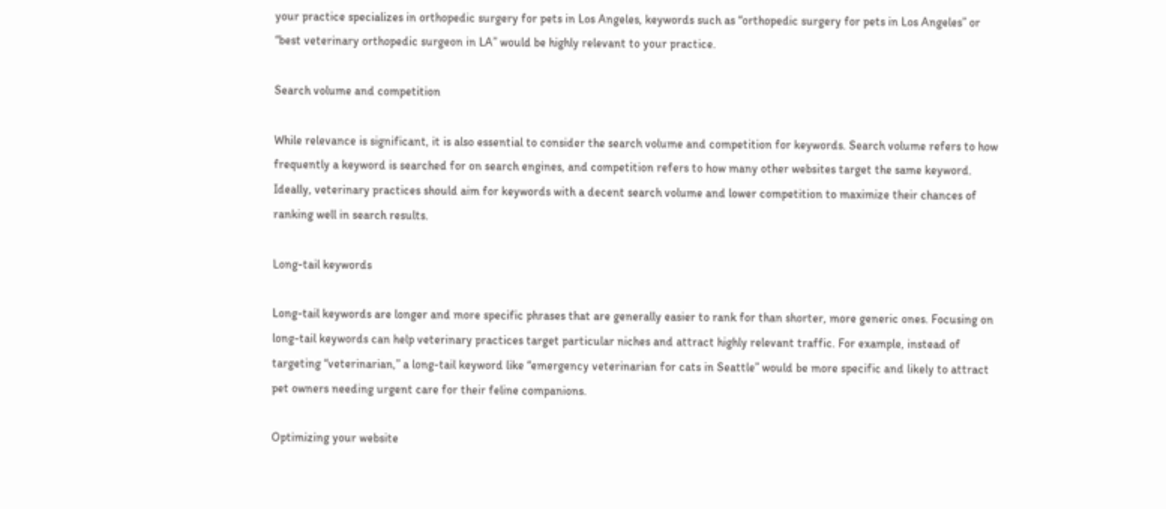your practice specializes in orthopedic surgery for pets in Los Angeles, keywords such as “orthopedic surgery for pets in Los Angeles” or “best veterinary orthopedic surgeon in LA” would be highly relevant to your practice.

Search volume and competition

While relevance is significant, it is also essential to consider the search volume and competition for keywords. Search volume refers to how frequently a keyword is searched for on search engines, and competition refers to how many other websites target the same keyword. Ideally, veterinary practices should aim for keywords with a decent search volume and lower competition to maximize their chances of ranking well in search results.

Long-tail keywords

Long-tail keywords are longer and more specific phrases that are generally easier to rank for than shorter, more generic ones. Focusing on long-tail keywords can help veterinary practices target particular niches and attract highly relevant traffic. For example, instead of targeting “veterinarian,” a long-tail keyword like “emergency veterinarian for cats in Seattle” would be more specific and likely to attract pet owners needing urgent care for their feline companions.

Optimizing your website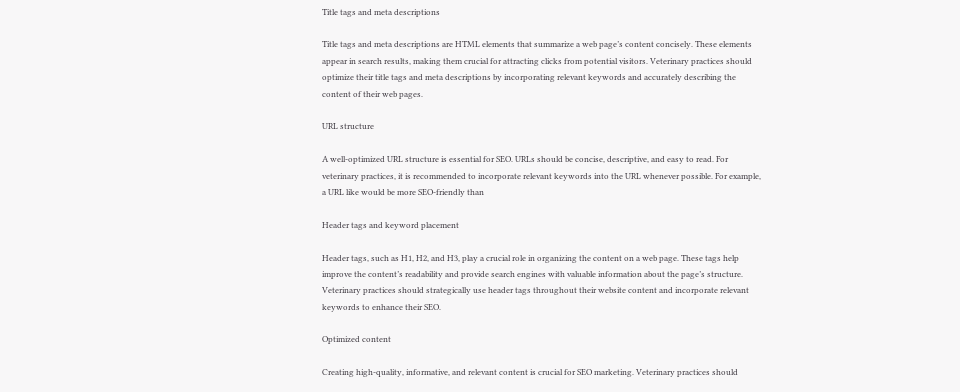Title tags and meta descriptions

Title tags and meta descriptions are HTML elements that summarize a web page’s content concisely. These elements appear in search results, making them crucial for attracting clicks from potential visitors. Veterinary practices should optimize their title tags and meta descriptions by incorporating relevant keywords and accurately describing the content of their web pages.

URL structure

A well-optimized URL structure is essential for SEO. URLs should be concise, descriptive, and easy to read. For veterinary practices, it is recommended to incorporate relevant keywords into the URL whenever possible. For example, a URL like would be more SEO-friendly than

Header tags and keyword placement

Header tags, such as H1, H2, and H3, play a crucial role in organizing the content on a web page. These tags help improve the content’s readability and provide search engines with valuable information about the page’s structure. Veterinary practices should strategically use header tags throughout their website content and incorporate relevant keywords to enhance their SEO.

Optimized content

Creating high-quality, informative, and relevant content is crucial for SEO marketing. Veterinary practices should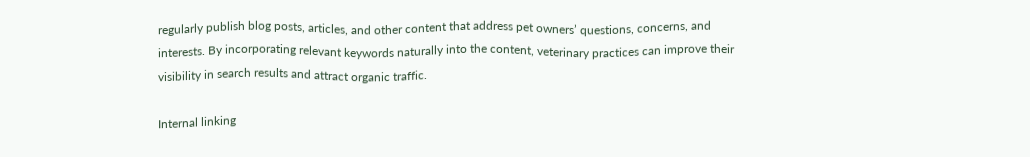regularly publish blog posts, articles, and other content that address pet owners’ questions, concerns, and interests. By incorporating relevant keywords naturally into the content, veterinary practices can improve their visibility in search results and attract organic traffic.

Internal linking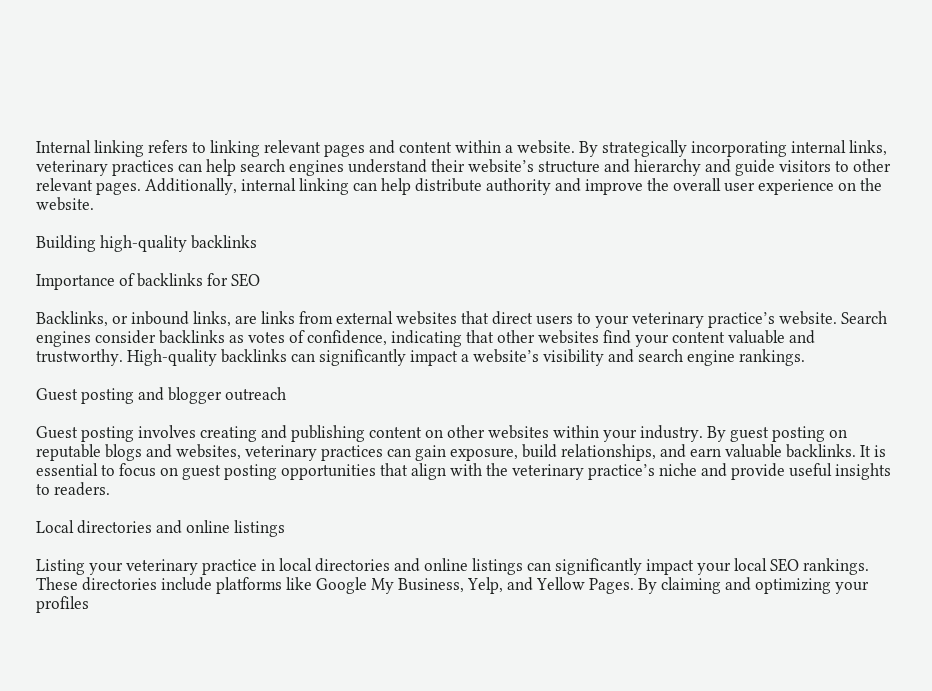Internal linking refers to linking relevant pages and content within a website. By strategically incorporating internal links, veterinary practices can help search engines understand their website’s structure and hierarchy and guide visitors to other relevant pages. Additionally, internal linking can help distribute authority and improve the overall user experience on the website.

Building high-quality backlinks

Importance of backlinks for SEO

Backlinks, or inbound links, are links from external websites that direct users to your veterinary practice’s website. Search engines consider backlinks as votes of confidence, indicating that other websites find your content valuable and trustworthy. High-quality backlinks can significantly impact a website’s visibility and search engine rankings.

Guest posting and blogger outreach

Guest posting involves creating and publishing content on other websites within your industry. By guest posting on reputable blogs and websites, veterinary practices can gain exposure, build relationships, and earn valuable backlinks. It is essential to focus on guest posting opportunities that align with the veterinary practice’s niche and provide useful insights to readers.

Local directories and online listings

Listing your veterinary practice in local directories and online listings can significantly impact your local SEO rankings. These directories include platforms like Google My Business, Yelp, and Yellow Pages. By claiming and optimizing your profiles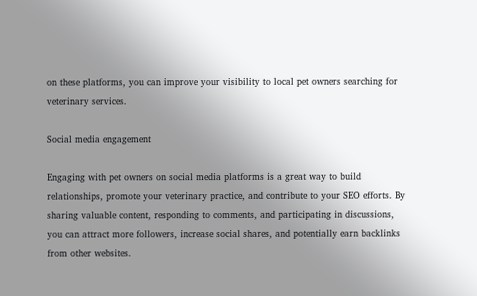on these platforms, you can improve your visibility to local pet owners searching for veterinary services.

Social media engagement

Engaging with pet owners on social media platforms is a great way to build relationships, promote your veterinary practice, and contribute to your SEO efforts. By sharing valuable content, responding to comments, and participating in discussions, you can attract more followers, increase social shares, and potentially earn backlinks from other websites.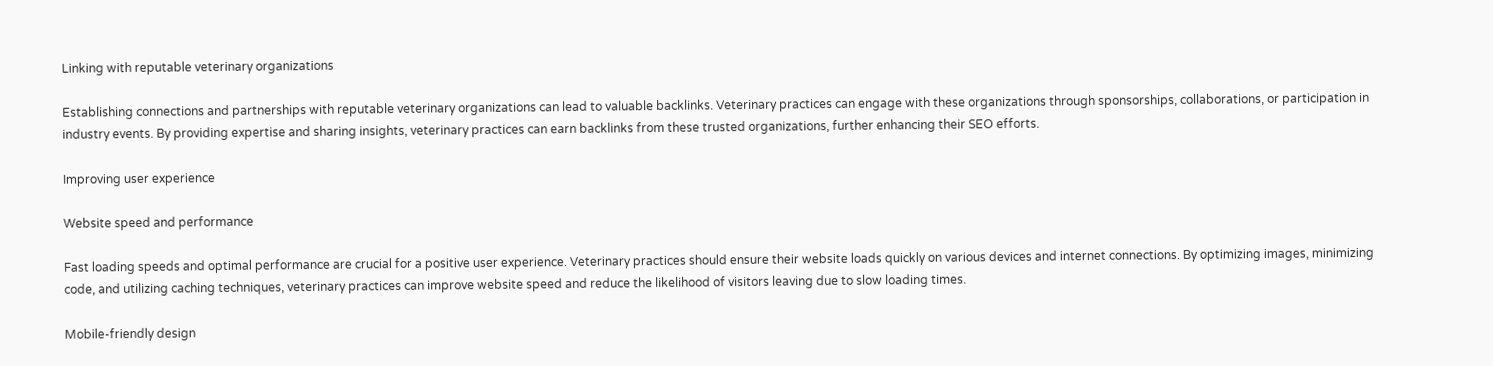Linking with reputable veterinary organizations

Establishing connections and partnerships with reputable veterinary organizations can lead to valuable backlinks. Veterinary practices can engage with these organizations through sponsorships, collaborations, or participation in industry events. By providing expertise and sharing insights, veterinary practices can earn backlinks from these trusted organizations, further enhancing their SEO efforts.

Improving user experience

Website speed and performance

Fast loading speeds and optimal performance are crucial for a positive user experience. Veterinary practices should ensure their website loads quickly on various devices and internet connections. By optimizing images, minimizing code, and utilizing caching techniques, veterinary practices can improve website speed and reduce the likelihood of visitors leaving due to slow loading times.

Mobile-friendly design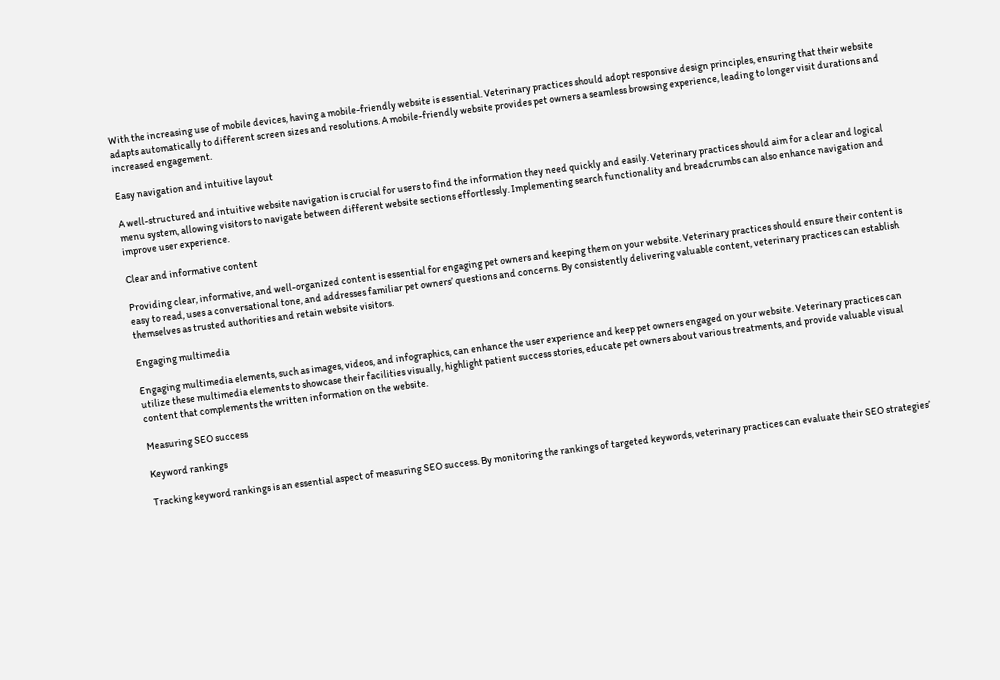With the increasing use of mobile devices, having a mobile-friendly website is essential. Veterinary practices should adopt responsive design principles, ensuring that their website adapts automatically to different screen sizes and resolutions. A mobile-friendly website provides pet owners a seamless browsing experience, leading to longer visit durations and increased engagement.

Easy navigation and intuitive layout

A well-structured and intuitive website navigation is crucial for users to find the information they need quickly and easily. Veterinary practices should aim for a clear and logical menu system, allowing visitors to navigate between different website sections effortlessly. Implementing search functionality and breadcrumbs can also enhance navigation and improve user experience.

Clear and informative content

Providing clear, informative, and well-organized content is essential for engaging pet owners and keeping them on your website. Veterinary practices should ensure their content is easy to read, uses a conversational tone, and addresses familiar pet owners’ questions and concerns. By consistently delivering valuable content, veterinary practices can establish themselves as trusted authorities and retain website visitors.

Engaging multimedia

Engaging multimedia elements, such as images, videos, and infographics, can enhance the user experience and keep pet owners engaged on your website. Veterinary practices can utilize these multimedia elements to showcase their facilities visually, highlight patient success stories, educate pet owners about various treatments, and provide valuable visual content that complements the written information on the website.

Measuring SEO success

Keyword rankings

Tracking keyword rankings is an essential aspect of measuring SEO success. By monitoring the rankings of targeted keywords, veterinary practices can evaluate their SEO strategies’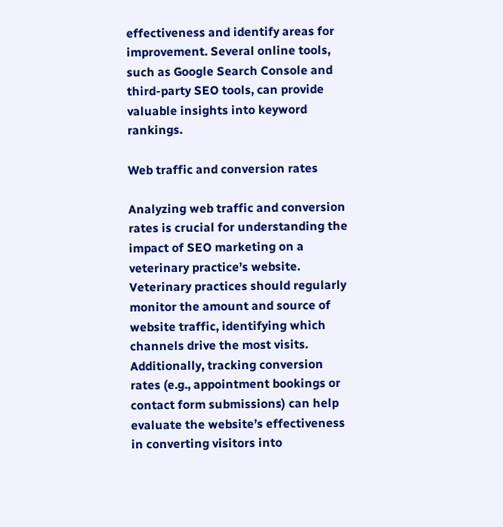effectiveness and identify areas for improvement. Several online tools, such as Google Search Console and third-party SEO tools, can provide valuable insights into keyword rankings.

Web traffic and conversion rates

Analyzing web traffic and conversion rates is crucial for understanding the impact of SEO marketing on a veterinary practice’s website. Veterinary practices should regularly monitor the amount and source of website traffic, identifying which channels drive the most visits. Additionally, tracking conversion rates (e.g., appointment bookings or contact form submissions) can help evaluate the website’s effectiveness in converting visitors into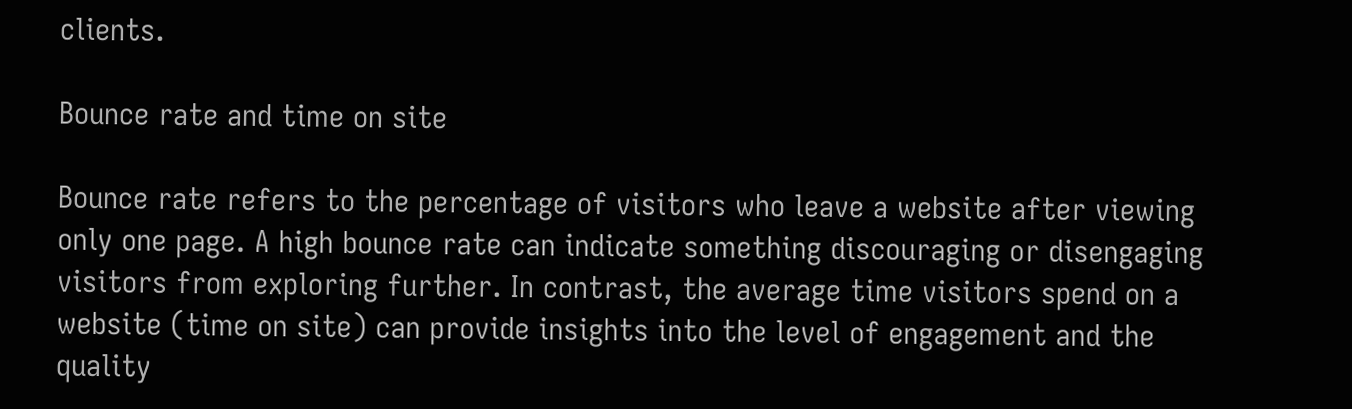clients.

Bounce rate and time on site

Bounce rate refers to the percentage of visitors who leave a website after viewing only one page. A high bounce rate can indicate something discouraging or disengaging visitors from exploring further. In contrast, the average time visitors spend on a website (time on site) can provide insights into the level of engagement and the quality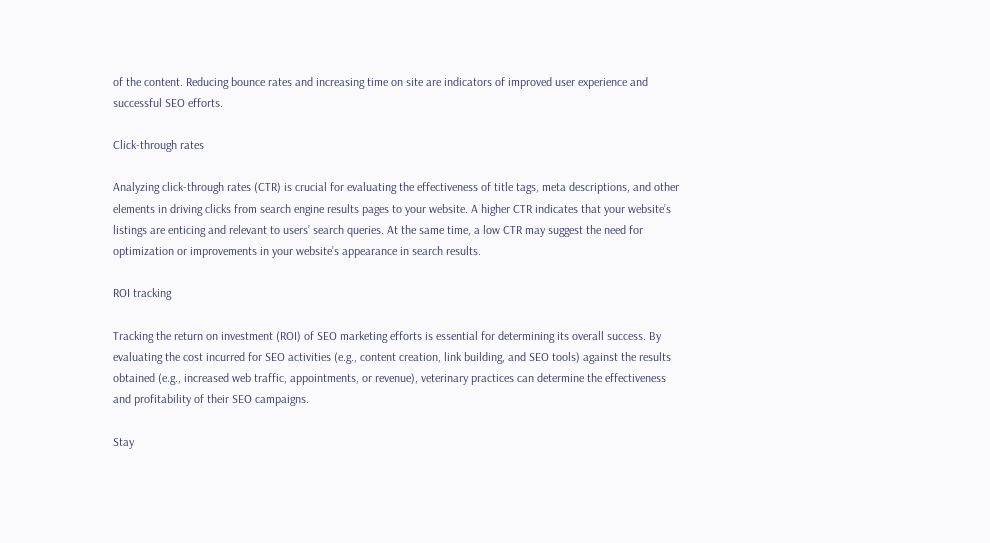of the content. Reducing bounce rates and increasing time on site are indicators of improved user experience and successful SEO efforts.

Click-through rates

Analyzing click-through rates (CTR) is crucial for evaluating the effectiveness of title tags, meta descriptions, and other elements in driving clicks from search engine results pages to your website. A higher CTR indicates that your website’s listings are enticing and relevant to users’ search queries. At the same time, a low CTR may suggest the need for optimization or improvements in your website’s appearance in search results.

ROI tracking

Tracking the return on investment (ROI) of SEO marketing efforts is essential for determining its overall success. By evaluating the cost incurred for SEO activities (e.g., content creation, link building, and SEO tools) against the results obtained (e.g., increased web traffic, appointments, or revenue), veterinary practices can determine the effectiveness and profitability of their SEO campaigns.

Stay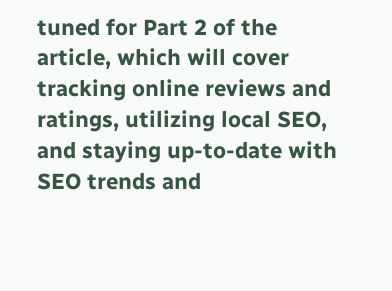tuned for Part 2 of the article, which will cover tracking online reviews and ratings, utilizing local SEO, and staying up-to-date with SEO trends and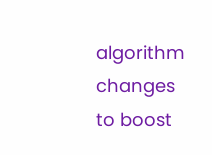algorithm changes to boost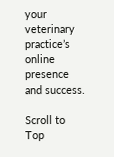your veterinary practice’s online presence and success.

Scroll to Top